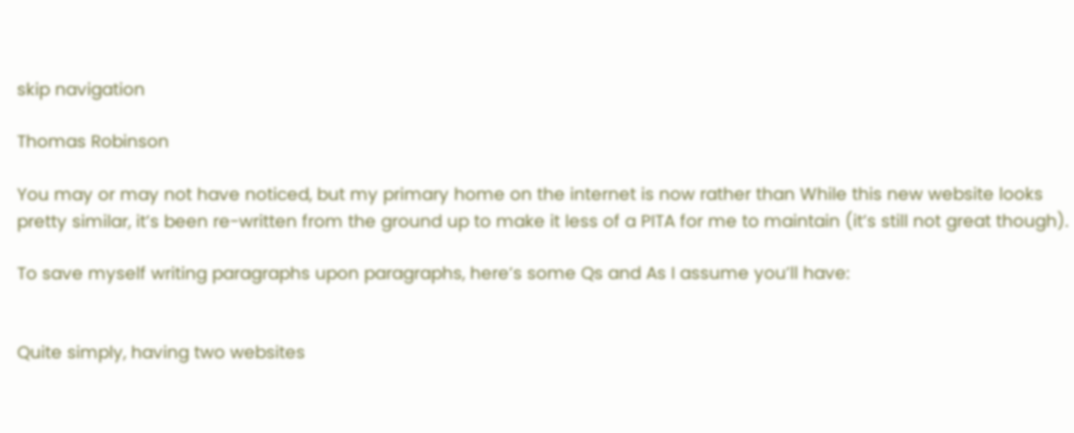skip navigation

Thomas Robinson

You may or may not have noticed, but my primary home on the internet is now rather than While this new website looks pretty similar, it’s been re-written from the ground up to make it less of a PITA for me to maintain (it’s still not great though).

To save myself writing paragraphs upon paragraphs, here’s some Qs and As I assume you’ll have:


Quite simply, having two websites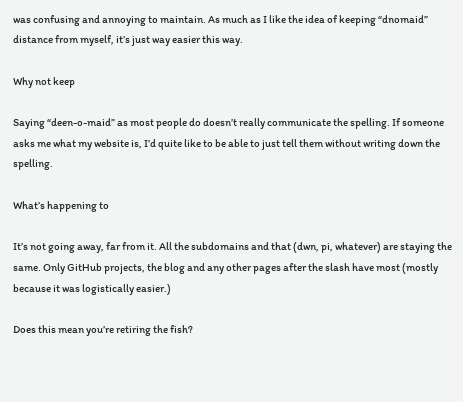was confusing and annoying to maintain. As much as I like the idea of keeping “dnomaid” distance from myself, it’s just way easier this way.

Why not keep

Saying “deen-o-maid” as most people do doesn’t really communicate the spelling. If someone asks me what my website is, I’d quite like to be able to just tell them without writing down the spelling.

What’s happening to

It’s not going away, far from it. All the subdomains and that (dwn, pi, whatever) are staying the same. Only GitHub projects, the blog and any other pages after the slash have most (mostly because it was logistically easier.)

Does this mean you’re retiring the fish?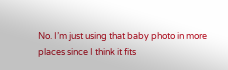No. I’m just using that baby photo in more places since I think it fits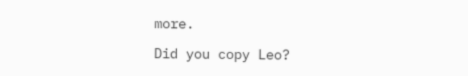more.

Did you copy Leo?